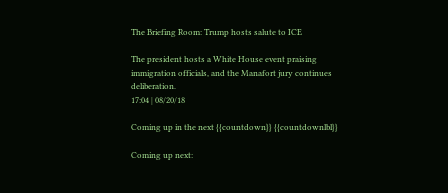The Briefing Room: Trump hosts salute to ICE

The president hosts a White House event praising immigration officials, and the Manafort jury continues deliberation.
17:04 | 08/20/18

Coming up in the next {{countdown}} {{countdownlbl}}

Coming up next: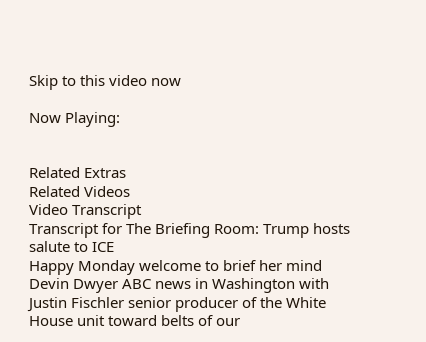Skip to this video now

Now Playing:


Related Extras
Related Videos
Video Transcript
Transcript for The Briefing Room: Trump hosts salute to ICE
Happy Monday welcome to brief her mind Devin Dwyer ABC news in Washington with Justin Fischler senior producer of the White House unit toward belts of our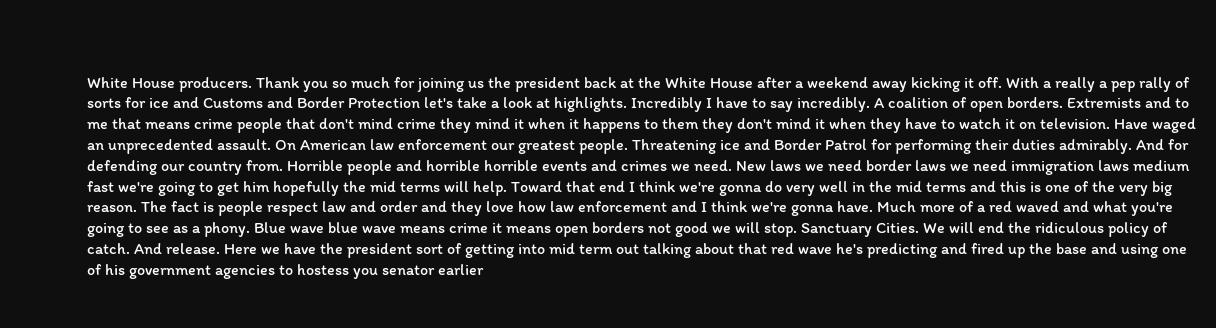White House producers. Thank you so much for joining us the president back at the White House after a weekend away kicking it off. With a really a pep rally of sorts for ice and Customs and Border Protection let's take a look at highlights. Incredibly I have to say incredibly. A coalition of open borders. Extremists and to me that means crime people that don't mind crime they mind it when it happens to them they don't mind it when they have to watch it on television. Have waged an unprecedented assault. On American law enforcement our greatest people. Threatening ice and Border Patrol for performing their duties admirably. And for defending our country from. Horrible people and horrible horrible events and crimes we need. New laws we need border laws we need immigration laws medium fast we're going to get him hopefully the mid terms will help. Toward that end I think we're gonna do very well in the mid terms and this is one of the very big reason. The fact is people respect law and order and they love how law enforcement and I think we're gonna have. Much more of a red waved and what you're going to see as a phony. Blue wave blue wave means crime it means open borders not good we will stop. Sanctuary Cities. We will end the ridiculous policy of catch. And release. Here we have the president sort of getting into mid term out talking about that red wave he's predicting and fired up the base and using one of his government agencies to hostess you senator earlier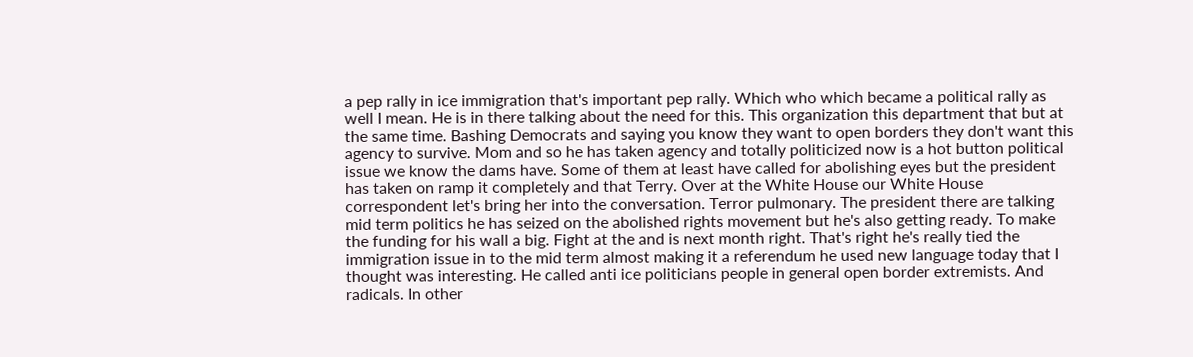a pep rally in ice immigration that's important pep rally. Which who which became a political rally as well I mean. He is in there talking about the need for this. This organization this department that but at the same time. Bashing Democrats and saying you know they want to open borders they don't want this agency to survive. Mom and so he has taken agency and totally politicized now is a hot button political issue we know the dams have. Some of them at least have called for abolishing eyes but the president has taken on ramp it completely and that Terry. Over at the White House our White House correspondent let's bring her into the conversation. Terror pulmonary. The president there are talking mid term politics he has seized on the abolished rights movement but he's also getting ready. To make the funding for his wall a big. Fight at the and is next month right. That's right he's really tied the immigration issue in to the mid term almost making it a referendum he used new language today that I thought was interesting. He called anti ice politicians people in general open border extremists. And radicals. In other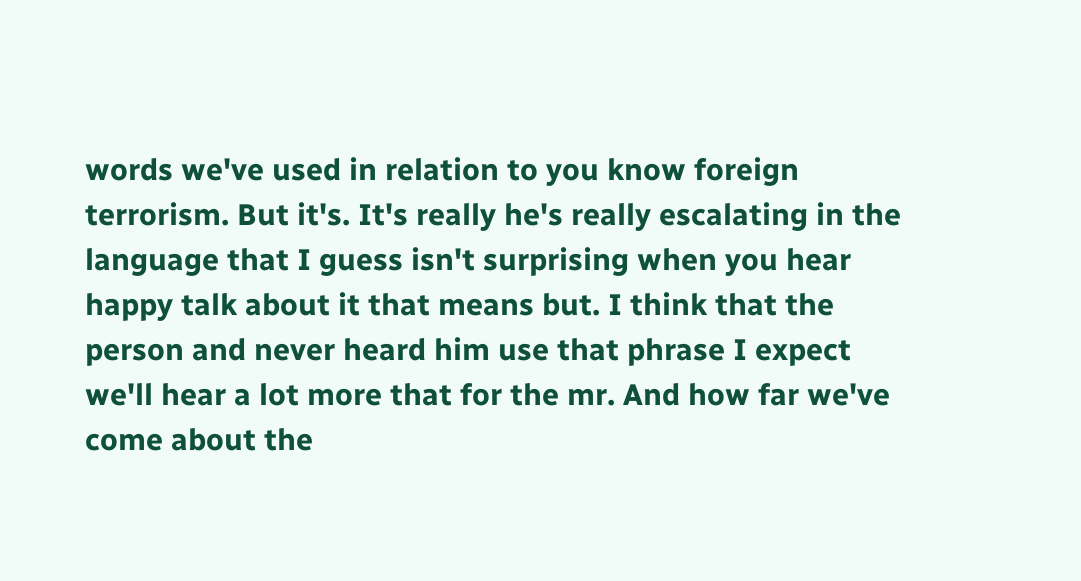words we've used in relation to you know foreign terrorism. But it's. It's really he's really escalating in the language that I guess isn't surprising when you hear happy talk about it that means but. I think that the person and never heard him use that phrase I expect we'll hear a lot more that for the mr. And how far we've come about the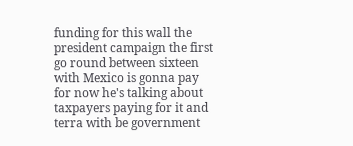funding for this wall the president campaign the first go round between sixteen with Mexico is gonna pay for now he's talking about taxpayers paying for it and terra with be government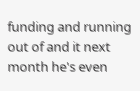funding and running out of and it next month he's even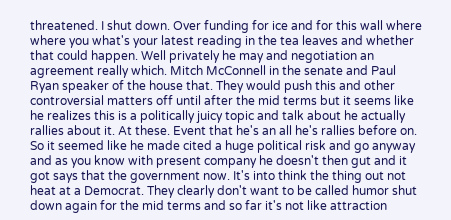threatened. I shut down. Over funding for ice and for this wall where where you what's your latest reading in the tea leaves and whether that could happen. Well privately he may and negotiation an agreement really which. Mitch McConnell in the senate and Paul Ryan speaker of the house that. They would push this and other controversial matters off until after the mid terms but it seems like he realizes this is a politically juicy topic and talk about he actually rallies about it. At these. Event that he's an all he's rallies before on. So it seemed like he made cited a huge political risk and go anyway and as you know with present company he doesn't then gut and it got says that the government now. It's into think the thing out not heat at a Democrat. They clearly don't want to be called humor shut down again for the mid terms and so far it's not like attraction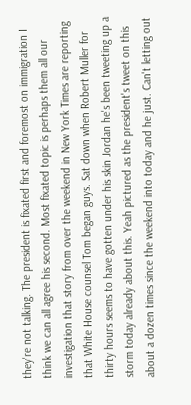they're not talking. The president is fixated first and foremost on immigration I think we can all agree his second. Most fixated topic is perhaps them all our investigation that story from over the weekend in New York Times are reporting that White House counsel Tom began guys. Sat down when Robert Muller for thirty hours seems to have gotten under his skin Jordan he's been tweeting up a storm today already about this. Yeah pictured as the president's tweet on this about a dozen times since the weekend into today and he just. Can't letting out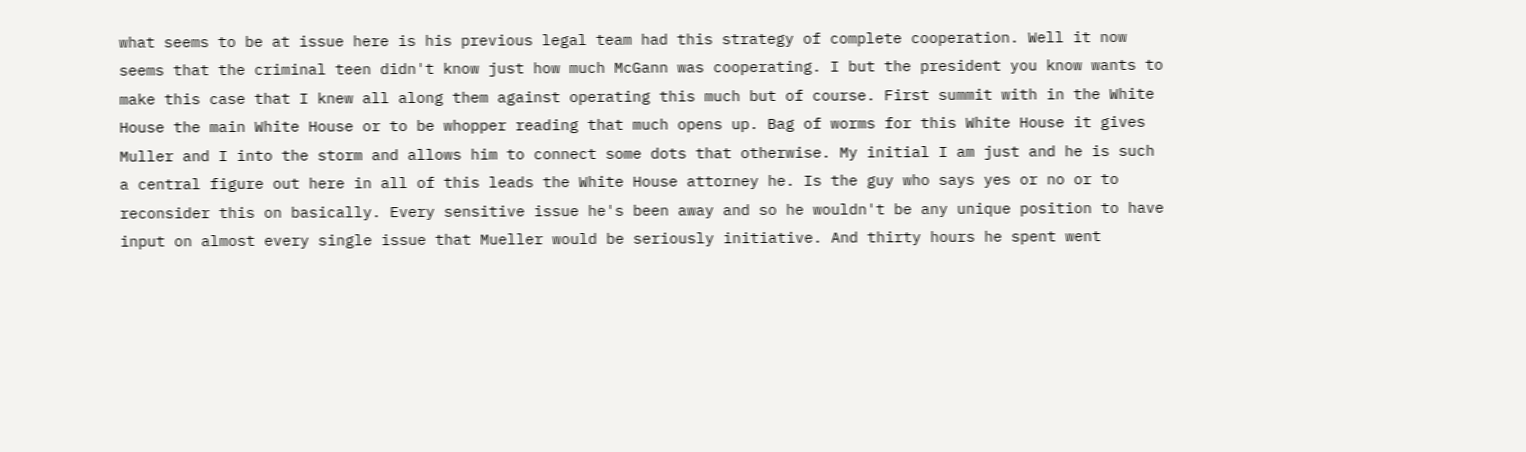what seems to be at issue here is his previous legal team had this strategy of complete cooperation. Well it now seems that the criminal teen didn't know just how much McGann was cooperating. I but the president you know wants to make this case that I knew all along them against operating this much but of course. First summit with in the White House the main White House or to be whopper reading that much opens up. Bag of worms for this White House it gives Muller and I into the storm and allows him to connect some dots that otherwise. My initial I am just and he is such a central figure out here in all of this leads the White House attorney he. Is the guy who says yes or no or to reconsider this on basically. Every sensitive issue he's been away and so he wouldn't be any unique position to have input on almost every single issue that Mueller would be seriously initiative. And thirty hours he spent went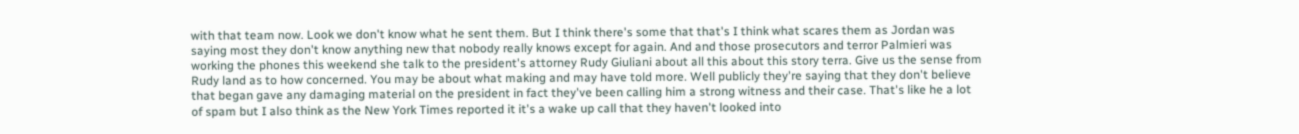with that team now. Look we don't know what he sent them. But I think there's some that that's I think what scares them as Jordan was saying most they don't know anything new that nobody really knows except for again. And and those prosecutors and terror Palmieri was working the phones this weekend she talk to the president's attorney Rudy Giuliani about all this about this story terra. Give us the sense from Rudy land as to how concerned. You may be about what making and may have told more. Well publicly they're saying that they don't believe that began gave any damaging material on the president in fact they've been calling him a strong witness and their case. That's like he a lot of spam but I also think as the New York Times reported it it's a wake up call that they haven't looked into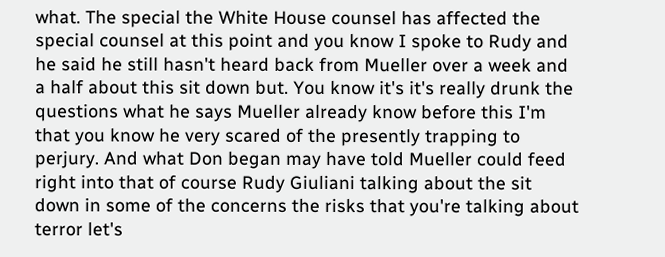what. The special the White House counsel has affected the special counsel at this point and you know I spoke to Rudy and he said he still hasn't heard back from Mueller over a week and a half about this sit down but. You know it's it's really drunk the questions what he says Mueller already know before this I'm that you know he very scared of the presently trapping to perjury. And what Don began may have told Mueller could feed right into that of course Rudy Giuliani talking about the sit down in some of the concerns the risks that you're talking about terror let's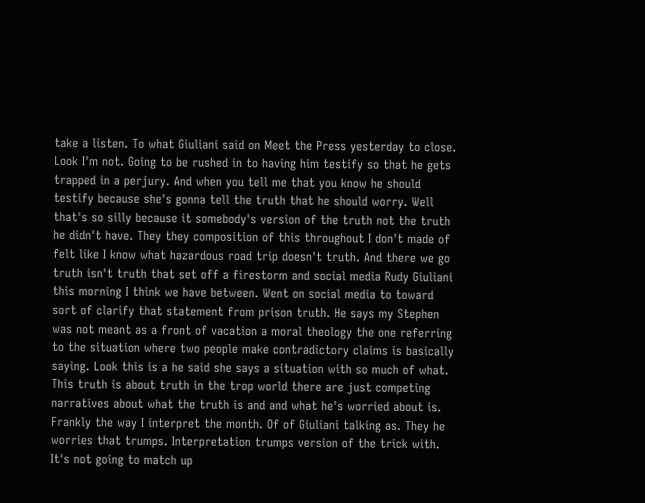take a listen. To what Giuliani said on Meet the Press yesterday to close. Look I'm not. Going to be rushed in to having him testify so that he gets trapped in a perjury. And when you tell me that you know he should testify because she's gonna tell the truth that he should worry. Well that's so silly because it somebody's version of the truth not the truth he didn't have. They they composition of this throughout I don't made of felt like I know what hazardous road trip doesn't truth. And there we go truth isn't truth that set off a firestorm and social media Rudy Giuliani this morning I think we have between. Went on social media to toward sort of clarify that statement from prison truth. He says my Stephen was not meant as a front of vacation a moral theology the one referring to the situation where two people make contradictory claims is basically saying. Look this is a he said she says a situation with so much of what. This truth is about truth in the trop world there are just competing narratives about what the truth is and and what he's worried about is. Frankly the way I interpret the month. Of of Giuliani talking as. They he worries that trumps. Interpretation trumps version of the trick with. It's not going to match up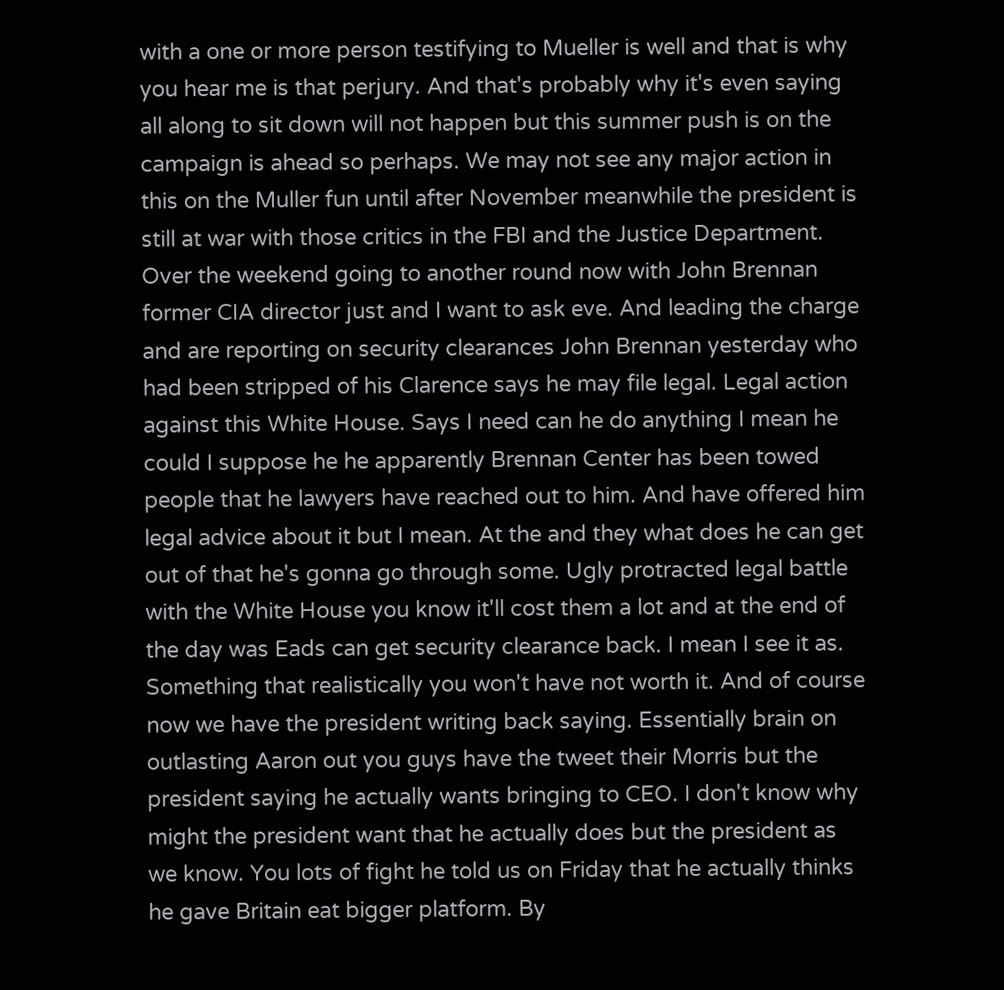with a one or more person testifying to Mueller is well and that is why you hear me is that perjury. And that's probably why it's even saying all along to sit down will not happen but this summer push is on the campaign is ahead so perhaps. We may not see any major action in this on the Muller fun until after November meanwhile the president is still at war with those critics in the FBI and the Justice Department. Over the weekend going to another round now with John Brennan former CIA director just and I want to ask eve. And leading the charge and are reporting on security clearances John Brennan yesterday who had been stripped of his Clarence says he may file legal. Legal action against this White House. Says I need can he do anything I mean he could I suppose he he apparently Brennan Center has been towed people that he lawyers have reached out to him. And have offered him legal advice about it but I mean. At the and they what does he can get out of that he's gonna go through some. Ugly protracted legal battle with the White House you know it'll cost them a lot and at the end of the day was Eads can get security clearance back. I mean I see it as. Something that realistically you won't have not worth it. And of course now we have the president writing back saying. Essentially brain on outlasting Aaron out you guys have the tweet their Morris but the president saying he actually wants bringing to CEO. I don't know why might the president want that he actually does but the president as we know. You lots of fight he told us on Friday that he actually thinks he gave Britain eat bigger platform. By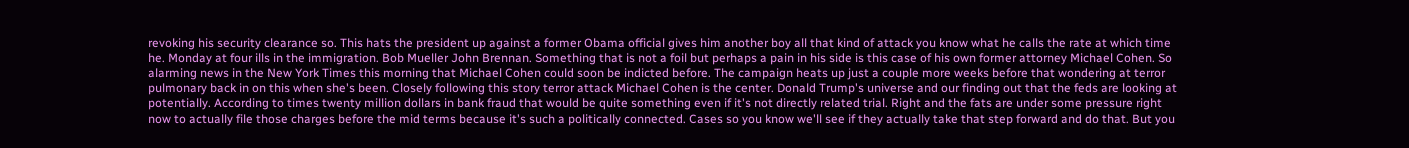revoking his security clearance so. This hats the president up against a former Obama official gives him another boy all that kind of attack you know what he calls the rate at which time he. Monday at four ills in the immigration. Bob Mueller John Brennan. Something that is not a foil but perhaps a pain in his side is this case of his own former attorney Michael Cohen. So alarming news in the New York Times this morning that Michael Cohen could soon be indicted before. The campaign heats up just a couple more weeks before that wondering at terror pulmonary back in on this when she's been. Closely following this story terror attack Michael Cohen is the center. Donald Trump's universe and our finding out that the feds are looking at potentially. According to times twenty million dollars in bank fraud that would be quite something even if it's not directly related trial. Right and the fats are under some pressure right now to actually file those charges before the mid terms because it's such a politically connected. Cases so you know we'll see if they actually take that step forward and do that. But you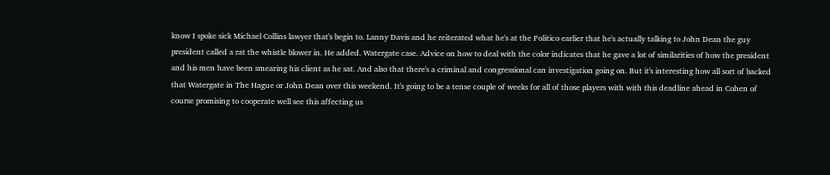know I spoke sick Michael Collins lawyer that's begin to. Lanny Davis and he reiterated what he's at the Politico earlier that he's actually talking to John Dean the guy president called a rat the whistle blower in. He added. Watergate case. Advice on how to deal with the color indicates that he gave a lot of similarities of how the president and his men have been smearing his client as he sat. And also that there's a criminal and congressional can investigation going on. But it's interesting how all sort of backed that Watergate in The Hague or John Dean over this weekend. It's going to be a tense couple of weeks for all of those players with with this deadline ahead in Cohen of course promising to cooperate well see this affecting us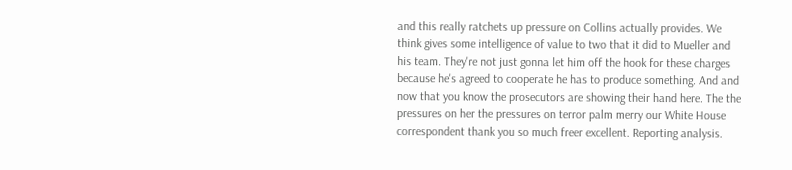and this really ratchets up pressure on Collins actually provides. We think gives some intelligence of value to two that it did to Mueller and his team. They're not just gonna let him off the hook for these charges because he's agreed to cooperate he has to produce something. And and now that you know the prosecutors are showing their hand here. The the pressures on her the pressures on terror palm merry our White House correspondent thank you so much freer excellent. Reporting analysis.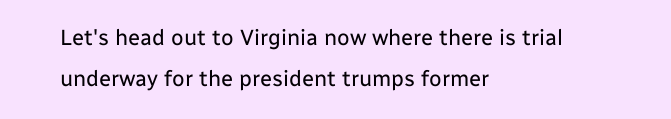Let's head out to Virginia now where there is trial underway for the president trumps former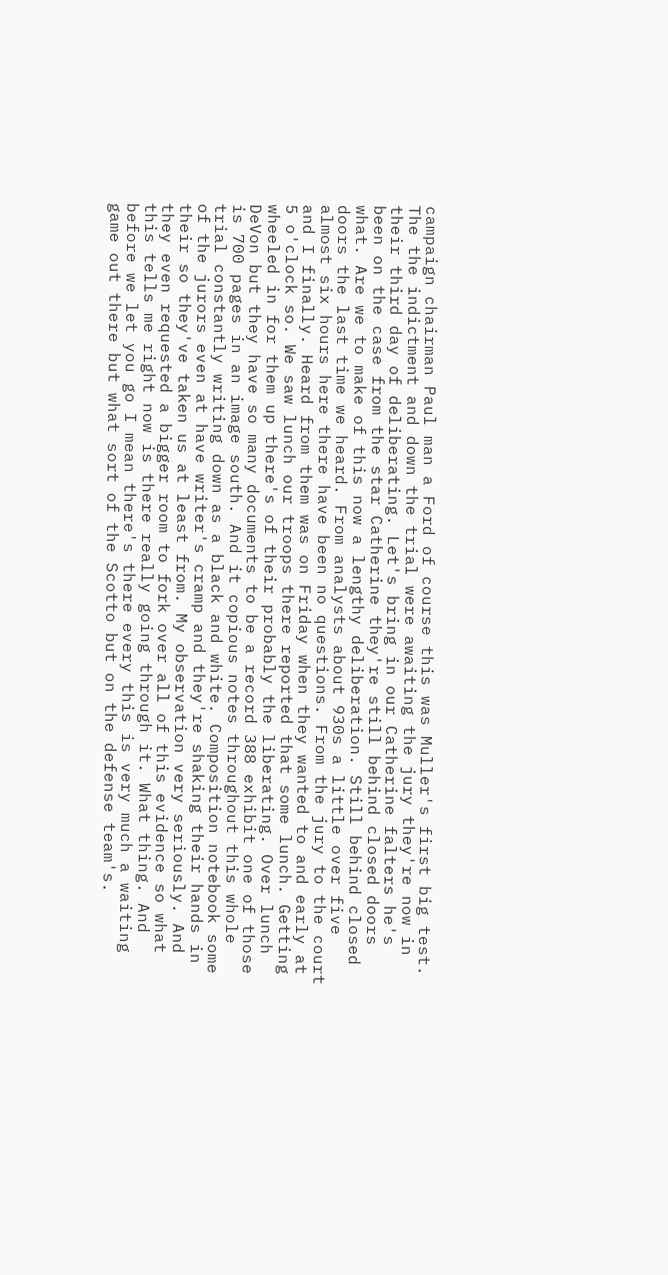campaign chairman Paul man a Ford of course this was Muller's first big test. The the indictment and down the trial were awaiting the jury they're now in their third day of deliberating. Let's bring in our Catherine falters he's been on the case from the star Catherine they're still behind closed doors what. Are we to make of this now a lengthy deliberation. Still behind closed doors the last time we heard. From analysts about 930s a little over five almost six hours here there have been no questions. From the jury to the court and I finally. Heard from them was on Friday when they wanted to and early at 5 o'clock so. We saw lunch our troops there reported that some lunch. Getting wheeled in for them up there's of their probably the liberating. Over lunch DeVon but they have so many documents to be a record 388 exhibit one of those is 700 pages in an image south. And it copious notes throughout this whole trial constantly writing down as a black and white. Composition notebook some of the jurors even at have writer's cramp and they're shaking their hands in their so they've taken us at least from. My observation very seriously. And they even requested a bigger room to fork over all of this evidence so what this tells me right now is there really going through it. What thing. And before we let you go I mean there's there every this is very much a waiting game out there but what sort of the Scotto but on the defense team's.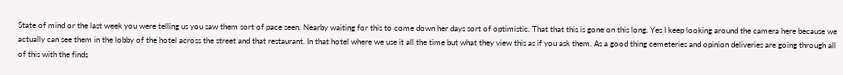State of mind or the last week you were telling us you saw them sort of pace seen. Nearby waiting for this to come down her days sort of optimistic. That that this is gone on this long. Yes I keep looking around the camera here because we actually can see them in the lobby of the hotel across the street and that restaurant. In that hotel where we use it all the time but what they view this as if you ask them. As a good thing cemeteries and opinion deliveries are going through all of this with the finds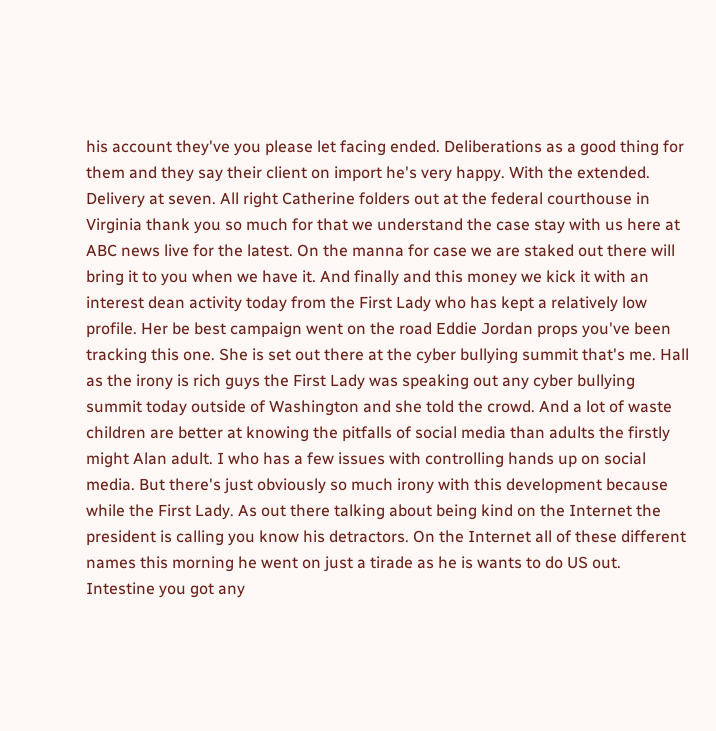his account they've you please let facing ended. Deliberations as a good thing for them and they say their client on import he's very happy. With the extended. Delivery at seven. All right Catherine folders out at the federal courthouse in Virginia thank you so much for that we understand the case stay with us here at ABC news live for the latest. On the manna for case we are staked out there will bring it to you when we have it. And finally and this money we kick it with an interest dean activity today from the First Lady who has kept a relatively low profile. Her be best campaign went on the road Eddie Jordan props you've been tracking this one. She is set out there at the cyber bullying summit that's me. Hall as the irony is rich guys the First Lady was speaking out any cyber bullying summit today outside of Washington and she told the crowd. And a lot of waste children are better at knowing the pitfalls of social media than adults the firstly might Alan adult. I who has a few issues with controlling hands up on social media. But there's just obviously so much irony with this development because while the First Lady. As out there talking about being kind on the Internet the president is calling you know his detractors. On the Internet all of these different names this morning he went on just a tirade as he is wants to do US out. Intestine you got any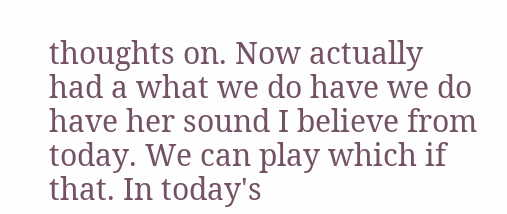thoughts on. Now actually had a what we do have we do have her sound I believe from today. We can play which if that. In today's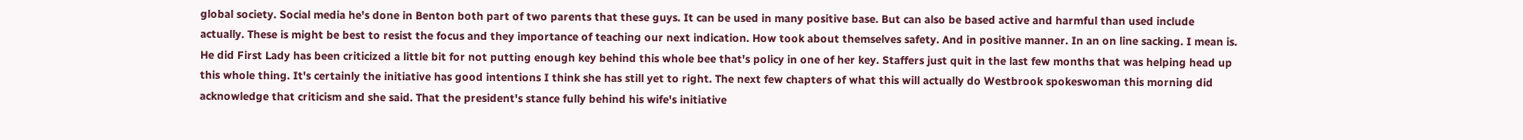global society. Social media he's done in Benton both part of two parents that these guys. It can be used in many positive base. But can also be based active and harmful than used include actually. These is might be best to resist the focus and they importance of teaching our next indication. How took about themselves safety. And in positive manner. In an on line sacking. I mean is. He did First Lady has been criticized a little bit for not putting enough key behind this whole bee that's policy in one of her key. Staffers just quit in the last few months that was helping head up this whole thing. It's certainly the initiative has good intentions I think she has still yet to right. The next few chapters of what this will actually do Westbrook spokeswoman this morning did acknowledge that criticism and she said. That the president's stance fully behind his wife's initiative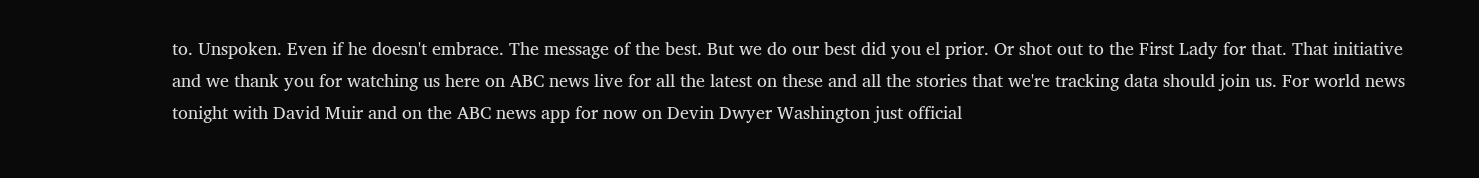to. Unspoken. Even if he doesn't embrace. The message of the best. But we do our best did you el prior. Or shot out to the First Lady for that. That initiative and we thank you for watching us here on ABC news live for all the latest on these and all the stories that we're tracking data should join us. For world news tonight with David Muir and on the ABC news app for now on Devin Dwyer Washington just official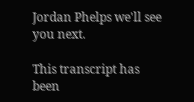Jordan Phelps we'll see you next.

This transcript has been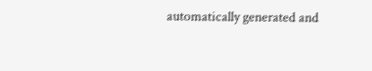automatically generated and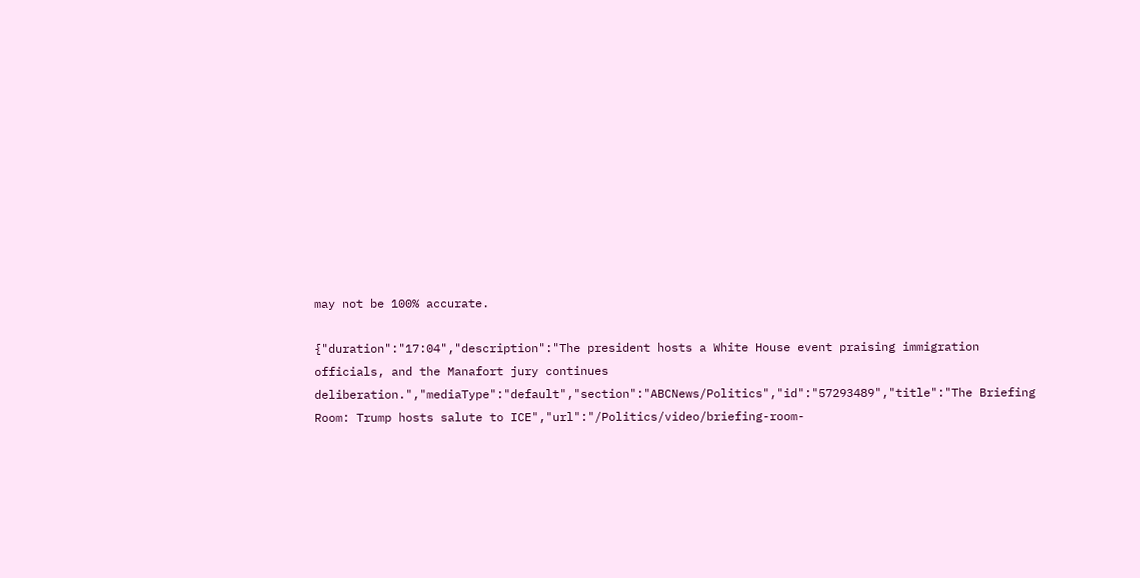may not be 100% accurate.

{"duration":"17:04","description":"The president hosts a White House event praising immigration officials, and the Manafort jury continues deliberation.","mediaType":"default","section":"ABCNews/Politics","id":"57293489","title":"The Briefing Room: Trump hosts salute to ICE","url":"/Politics/video/briefing-room-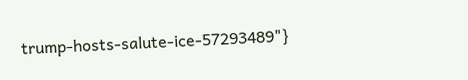trump-hosts-salute-ice-57293489"}